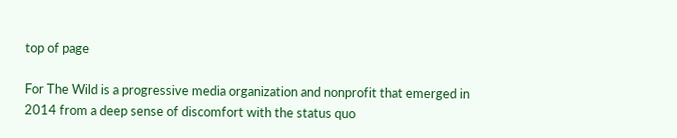top of page

For The Wild is a progressive media organization and nonprofit that emerged in 2014 from a deep sense of discomfort with the status quo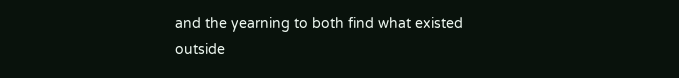and the yearning to both find what existed outside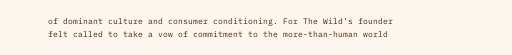of dominant culture and consumer conditioning. For The Wild’s founder felt called to take a vow of commitment to the more-than-human world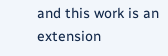and this work is an extension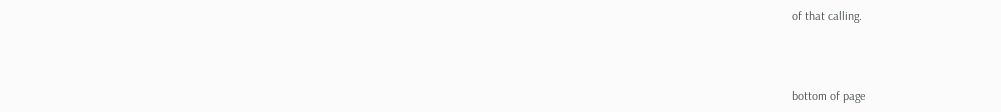of that calling.



bottom of page